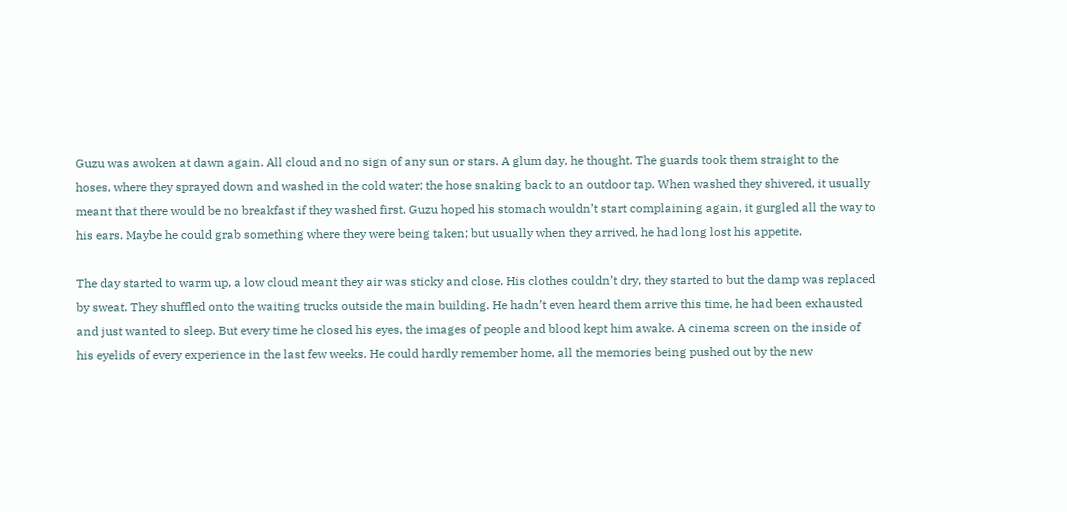Guzu was awoken at dawn again. All cloud and no sign of any sun or stars. A glum day, he thought. The guards took them straight to the hoses, where they sprayed down and washed in the cold water; the hose snaking back to an outdoor tap. When washed they shivered, it usually meant that there would be no breakfast if they washed first. Guzu hoped his stomach wouldn’t start complaining again, it gurgled all the way to his ears. Maybe he could grab something where they were being taken; but usually when they arrived, he had long lost his appetite.

The day started to warm up, a low cloud meant they air was sticky and close. His clothes couldn’t dry, they started to but the damp was replaced by sweat. They shuffled onto the waiting trucks outside the main building. He hadn’t even heard them arrive this time, he had been exhausted and just wanted to sleep. But every time he closed his eyes, the images of people and blood kept him awake. A cinema screen on the inside of his eyelids of every experience in the last few weeks. He could hardly remember home, all the memories being pushed out by the new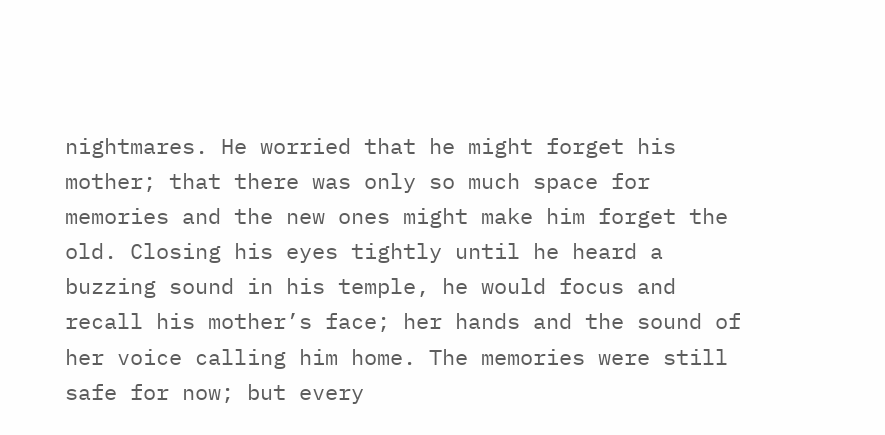nightmares. He worried that he might forget his mother; that there was only so much space for memories and the new ones might make him forget the old. Closing his eyes tightly until he heard a buzzing sound in his temple, he would focus and recall his mother’s face; her hands and the sound of her voice calling him home. The memories were still safe for now; but every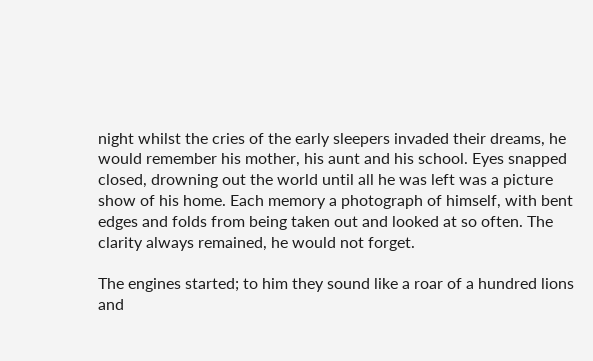night whilst the cries of the early sleepers invaded their dreams, he would remember his mother, his aunt and his school. Eyes snapped closed, drowning out the world until all he was left was a picture show of his home. Each memory a photograph of himself, with bent edges and folds from being taken out and looked at so often. The clarity always remained, he would not forget.

The engines started; to him they sound like a roar of a hundred lions and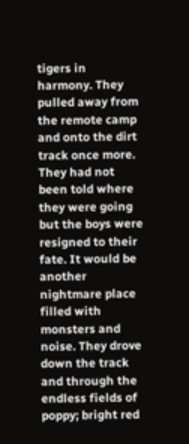tigers in harmony. They pulled away from the remote camp and onto the dirt track once more. They had not been told where they were going but the boys were resigned to their fate. It would be another nightmare place filled with monsters and noise. They drove down the track and through the endless fields of poppy; bright red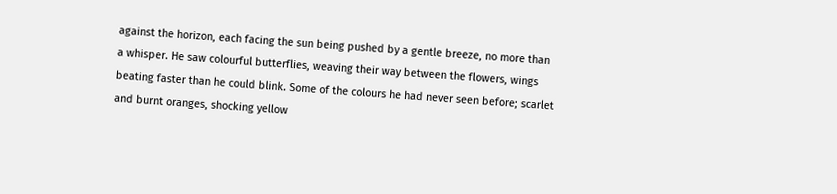against the horizon, each facing the sun being pushed by a gentle breeze, no more than a whisper. He saw colourful butterflies, weaving their way between the flowers, wings beating faster than he could blink. Some of the colours he had never seen before; scarlet and burnt oranges, shocking yellow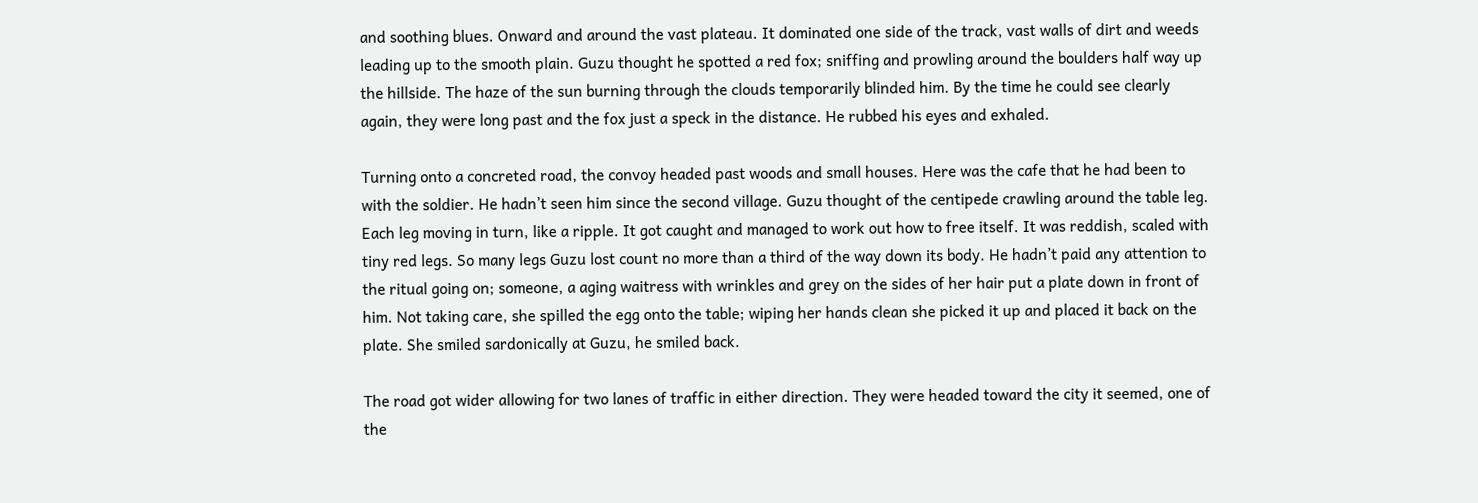and soothing blues. Onward and around the vast plateau. It dominated one side of the track, vast walls of dirt and weeds leading up to the smooth plain. Guzu thought he spotted a red fox; sniffing and prowling around the boulders half way up the hillside. The haze of the sun burning through the clouds temporarily blinded him. By the time he could see clearly again, they were long past and the fox just a speck in the distance. He rubbed his eyes and exhaled.

Turning onto a concreted road, the convoy headed past woods and small houses. Here was the cafe that he had been to with the soldier. He hadn’t seen him since the second village. Guzu thought of the centipede crawling around the table leg. Each leg moving in turn, like a ripple. It got caught and managed to work out how to free itself. It was reddish, scaled with tiny red legs. So many legs Guzu lost count no more than a third of the way down its body. He hadn’t paid any attention to the ritual going on; someone, a aging waitress with wrinkles and grey on the sides of her hair put a plate down in front of him. Not taking care, she spilled the egg onto the table; wiping her hands clean she picked it up and placed it back on the plate. She smiled sardonically at Guzu, he smiled back.

The road got wider allowing for two lanes of traffic in either direction. They were headed toward the city it seemed, one of the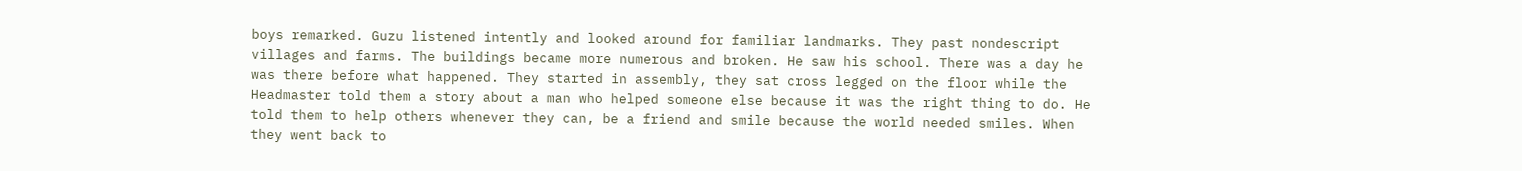boys remarked. Guzu listened intently and looked around for familiar landmarks. They past nondescript villages and farms. The buildings became more numerous and broken. He saw his school. There was a day he was there before what happened. They started in assembly, they sat cross legged on the floor while the Headmaster told them a story about a man who helped someone else because it was the right thing to do. He told them to help others whenever they can, be a friend and smile because the world needed smiles. When they went back to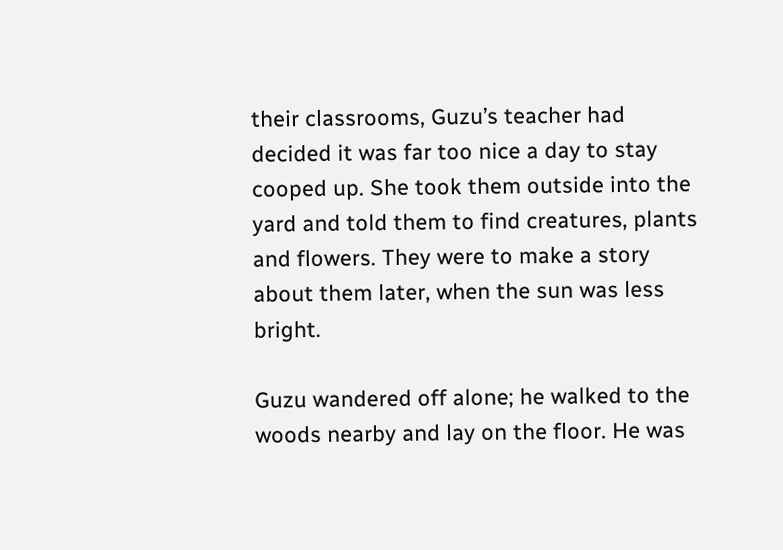their classrooms, Guzu’s teacher had decided it was far too nice a day to stay cooped up. She took them outside into the yard and told them to find creatures, plants and flowers. They were to make a story about them later, when the sun was less bright.

Guzu wandered off alone; he walked to the woods nearby and lay on the floor. He was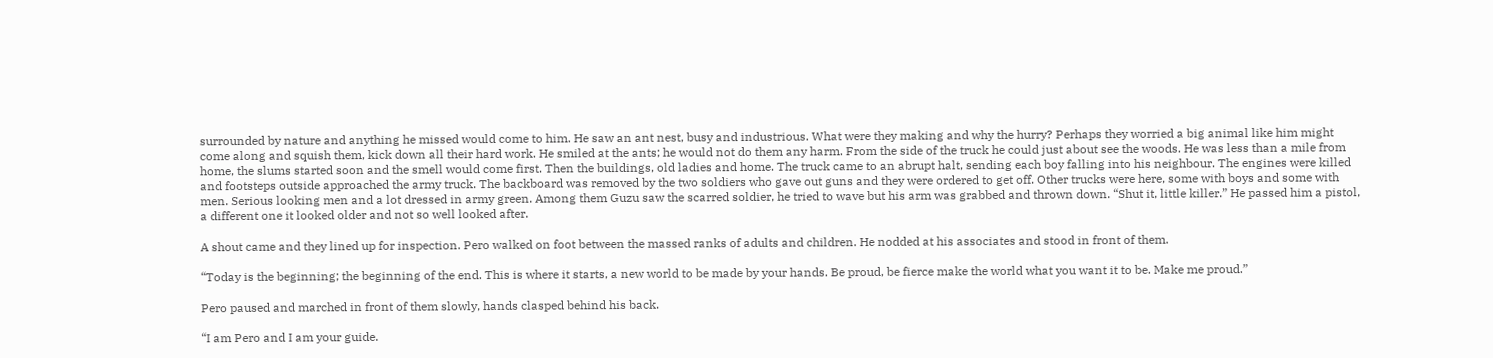surrounded by nature and anything he missed would come to him. He saw an ant nest, busy and industrious. What were they making and why the hurry? Perhaps they worried a big animal like him might come along and squish them, kick down all their hard work. He smiled at the ants; he would not do them any harm. From the side of the truck he could just about see the woods. He was less than a mile from home, the slums started soon and the smell would come first. Then the buildings, old ladies and home. The truck came to an abrupt halt, sending each boy falling into his neighbour. The engines were killed and footsteps outside approached the army truck. The backboard was removed by the two soldiers who gave out guns and they were ordered to get off. Other trucks were here, some with boys and some with men. Serious looking men and a lot dressed in army green. Among them Guzu saw the scarred soldier, he tried to wave but his arm was grabbed and thrown down. “Shut it, little killer.” He passed him a pistol, a different one it looked older and not so well looked after.

A shout came and they lined up for inspection. Pero walked on foot between the massed ranks of adults and children. He nodded at his associates and stood in front of them.

“Today is the beginning; the beginning of the end. This is where it starts, a new world to be made by your hands. Be proud, be fierce make the world what you want it to be. Make me proud.”

Pero paused and marched in front of them slowly, hands clasped behind his back.

“I am Pero and I am your guide.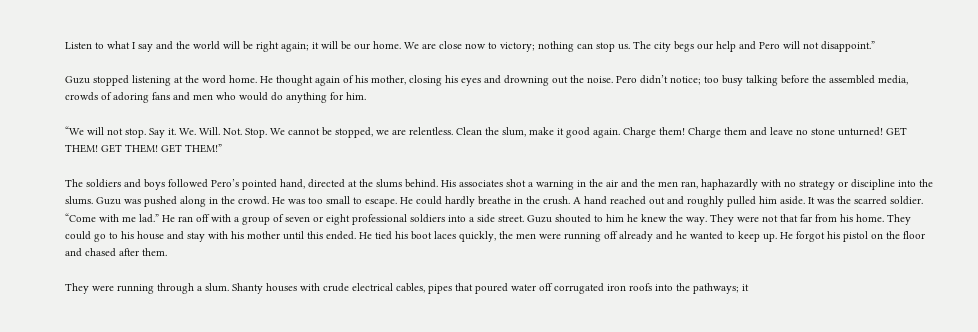Listen to what I say and the world will be right again; it will be our home. We are close now to victory; nothing can stop us. The city begs our help and Pero will not disappoint.”

Guzu stopped listening at the word home. He thought again of his mother, closing his eyes and drowning out the noise. Pero didn’t notice; too busy talking before the assembled media, crowds of adoring fans and men who would do anything for him.

“We will not stop. Say it. We. Will. Not. Stop. We cannot be stopped, we are relentless. Clean the slum, make it good again. Charge them! Charge them and leave no stone unturned! GET THEM! GET THEM! GET THEM!”

The soldiers and boys followed Pero’s pointed hand, directed at the slums behind. His associates shot a warning in the air and the men ran, haphazardly with no strategy or discipline into the slums. Guzu was pushed along in the crowd. He was too small to escape. He could hardly breathe in the crush. A hand reached out and roughly pulled him aside. It was the scarred soldier. “Come with me lad.” He ran off with a group of seven or eight professional soldiers into a side street. Guzu shouted to him he knew the way. They were not that far from his home. They could go to his house and stay with his mother until this ended. He tied his boot laces quickly, the men were running off already and he wanted to keep up. He forgot his pistol on the floor and chased after them.

They were running through a slum. Shanty houses with crude electrical cables, pipes that poured water off corrugated iron roofs into the pathways; it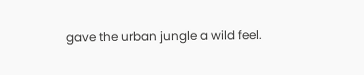gave the urban jungle a wild feel.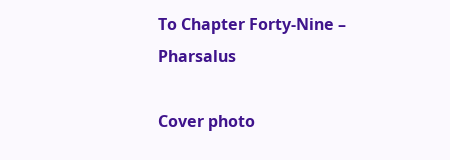To Chapter Forty-Nine – Pharsalus

Cover photo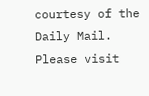courtesy of the Daily Mail. Please visit